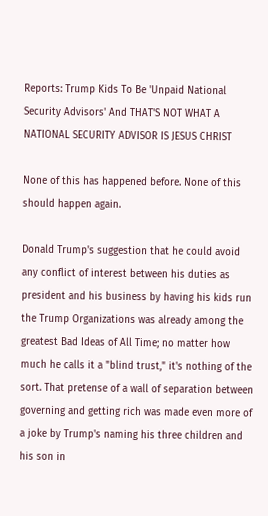Reports: Trump Kids To Be 'Unpaid National Security Advisors' And THAT'S NOT WHAT A NATIONAL SECURITY ADVISOR IS JESUS CHRIST

None of this has happened before. None of this should happen again.

Donald Trump's suggestion that he could avoid any conflict of interest between his duties as president and his business by having his kids run the Trump Organizations was already among the greatest Bad Ideas of All Time; no matter how much he calls it a "blind trust," it's nothing of the sort. That pretense of a wall of separation between governing and getting rich was made even more of a joke by Trump's naming his three children and his son in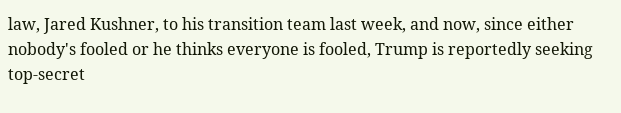law, Jared Kushner, to his transition team last week, and now, since either nobody's fooled or he thinks everyone is fooled, Trump is reportedly seeking top-secret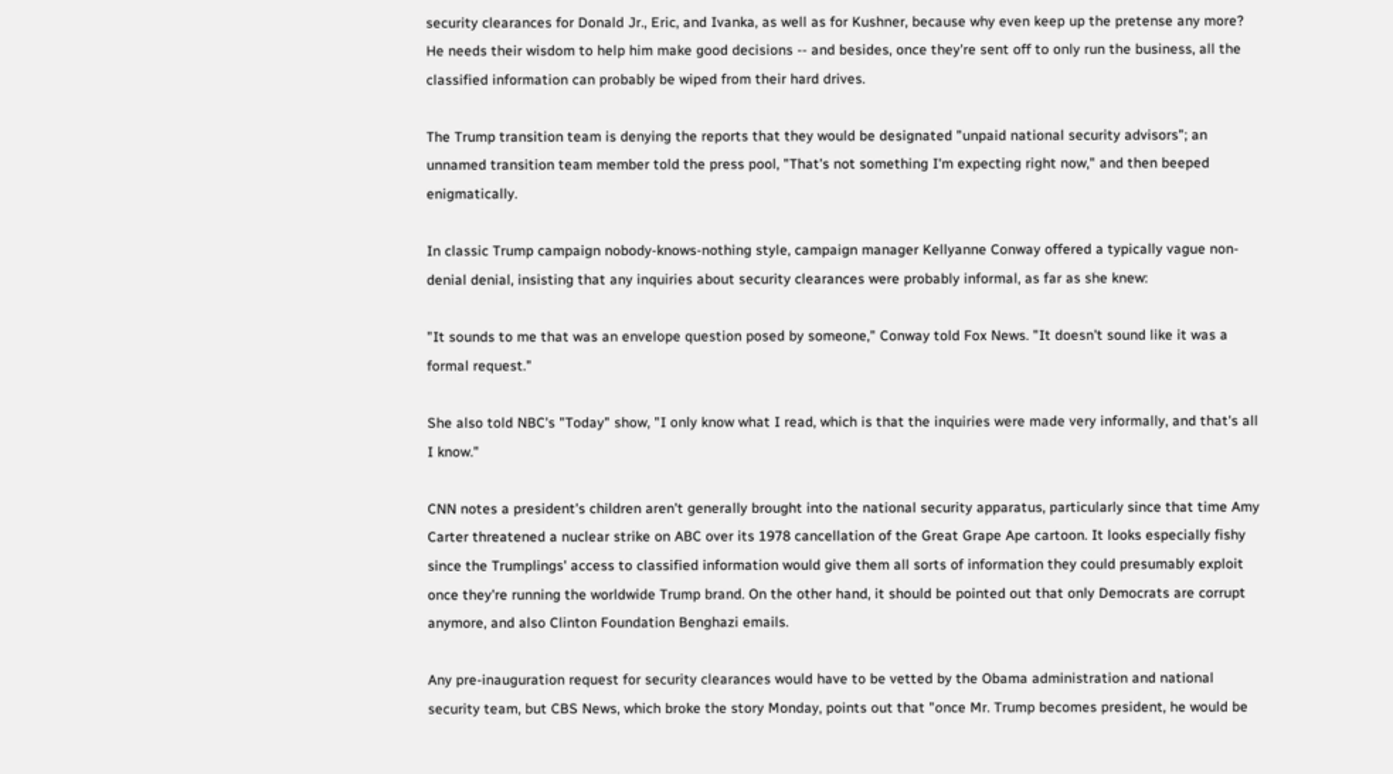security clearances for Donald Jr., Eric, and Ivanka, as well as for Kushner, because why even keep up the pretense any more? He needs their wisdom to help him make good decisions -- and besides, once they're sent off to only run the business, all the classified information can probably be wiped from their hard drives.

The Trump transition team is denying the reports that they would be designated "unpaid national security advisors"; an unnamed transition team member told the press pool, "That's not something I'm expecting right now," and then beeped enigmatically.

In classic Trump campaign nobody-knows-nothing style, campaign manager Kellyanne Conway offered a typically vague non-denial denial, insisting that any inquiries about security clearances were probably informal, as far as she knew:

"It sounds to me that was an envelope question posed by someone," Conway told Fox News. "It doesn't sound like it was a formal request."

She also told NBC's "Today" show, "I only know what I read, which is that the inquiries were made very informally, and that's all I know."

CNN notes a president's children aren't generally brought into the national security apparatus, particularly since that time Amy Carter threatened a nuclear strike on ABC over its 1978 cancellation of the Great Grape Ape cartoon. It looks especially fishy since the Trumplings' access to classified information would give them all sorts of information they could presumably exploit once they're running the worldwide Trump brand. On the other hand, it should be pointed out that only Democrats are corrupt anymore, and also Clinton Foundation Benghazi emails.

Any pre-inauguration request for security clearances would have to be vetted by the Obama administration and national security team, but CBS News, which broke the story Monday, points out that "once Mr. Trump becomes president, he would be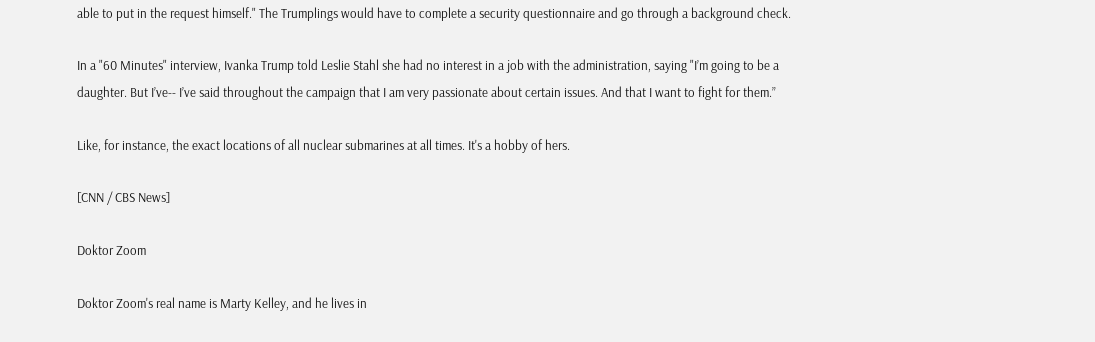able to put in the request himself." The Trumplings would have to complete a security questionnaire and go through a background check.

In a "60 Minutes" interview, Ivanka Trump told Leslie Stahl she had no interest in a job with the administration, saying "I’m going to be a daughter. But I’ve-- I’ve said throughout the campaign that I am very passionate about certain issues. And that I want to fight for them.”

Like, for instance, the exact locations of all nuclear submarines at all times. It's a hobby of hers.

[CNN / CBS News]

Doktor Zoom

Doktor Zoom's real name is Marty Kelley, and he lives in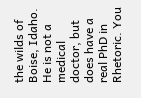the wilds of Boise, Idaho. He is not a medical doctor, but does have a real PhD in Rhetoric. You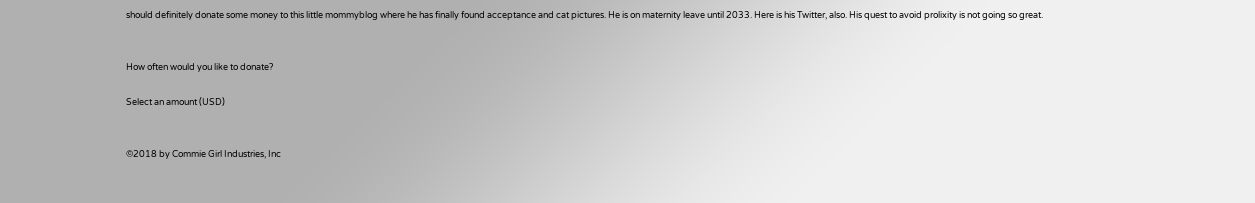should definitely donate some money to this little mommyblog where he has finally found acceptance and cat pictures. He is on maternity leave until 2033. Here is his Twitter, also. His quest to avoid prolixity is not going so great.


How often would you like to donate?

Select an amount (USD)


©2018 by Commie Girl Industries, Inc